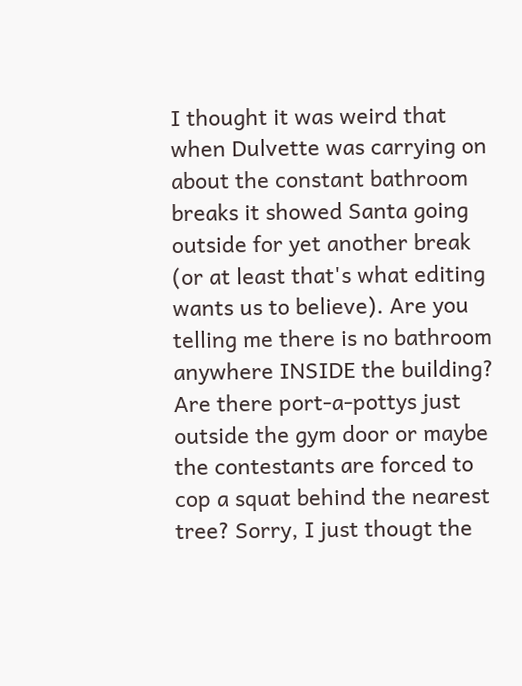I thought it was weird that when Dulvette was carrying on about the constant bathroom breaks it showed Santa going outside for yet another break (or at least that's what editing wants us to believe). Are you telling me there is no bathroom anywhere INSIDE the building? Are there port-a-pottys just outside the gym door or maybe the contestants are forced to cop a squat behind the nearest tree? Sorry, I just thougt the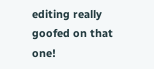editing really goofed on that one!